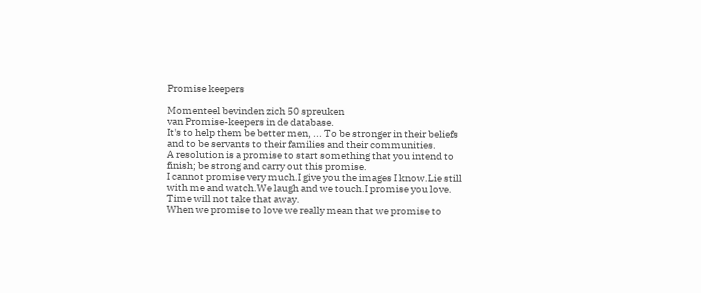Promise keepers

Momenteel bevinden zich 50 spreuken
van Promise-keepers in de database.
It's to help them be better men, ... To be stronger in their beliefs and to be servants to their families and their communities.
A resolution is a promise to start something that you intend to finish; be strong and carry out this promise.
I cannot promise very much.I give you the images I know.Lie still with me and watch.We laugh and we touch.I promise you love. Time will not take that away.
When we promise to love we really mean that we promise to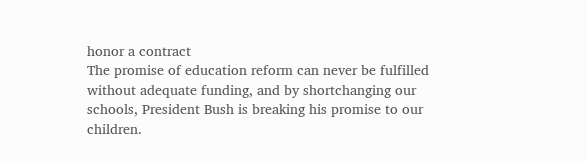honor a contract
The promise of education reform can never be fulfilled without adequate funding, and by shortchanging our schools, President Bush is breaking his promise to our children.